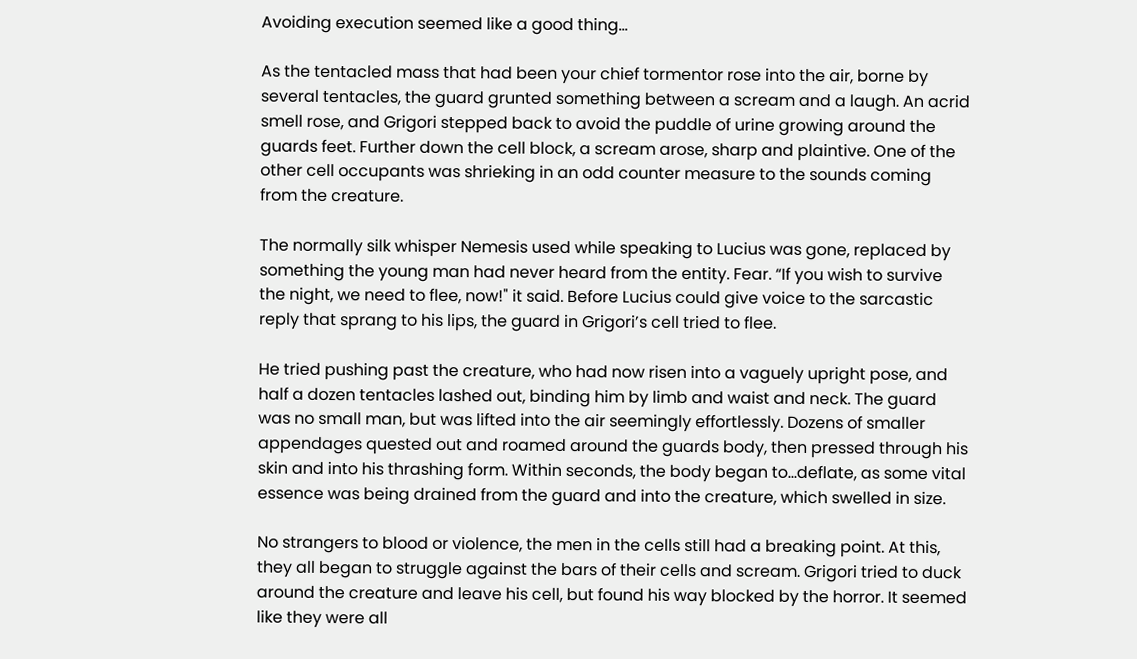Avoiding execution seemed like a good thing...

As the tentacled mass that had been your chief tormentor rose into the air, borne by several tentacles, the guard grunted something between a scream and a laugh. An acrid smell rose, and Grigori stepped back to avoid the puddle of urine growing around the guards feet. Further down the cell block, a scream arose, sharp and plaintive. One of the other cell occupants was shrieking in an odd counter measure to the sounds coming from the creature.

The normally silk whisper Nemesis used while speaking to Lucius was gone, replaced by something the young man had never heard from the entity. Fear. “If you wish to survive the night, we need to flee, now!" it said. Before Lucius could give voice to the sarcastic reply that sprang to his lips, the guard in Grigori’s cell tried to flee.

He tried pushing past the creature, who had now risen into a vaguely upright pose, and half a dozen tentacles lashed out, binding him by limb and waist and neck. The guard was no small man, but was lifted into the air seemingly effortlessly. Dozens of smaller appendages quested out and roamed around the guards body, then pressed through his skin and into his thrashing form. Within seconds, the body began to…deflate, as some vital essence was being drained from the guard and into the creature, which swelled in size.

No strangers to blood or violence, the men in the cells still had a breaking point. At this, they all began to struggle against the bars of their cells and scream. Grigori tried to duck around the creature and leave his cell, but found his way blocked by the horror. It seemed like they were all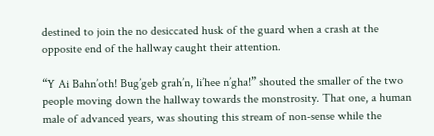destined to join the no desiccated husk of the guard when a crash at the opposite end of the hallway caught their attention.

“Y Ai Bahn’oth! Bug’geb grah’n, li’hee n’gha!” shouted the smaller of the two people moving down the hallway towards the monstrosity. That one, a human male of advanced years, was shouting this stream of non-sense while the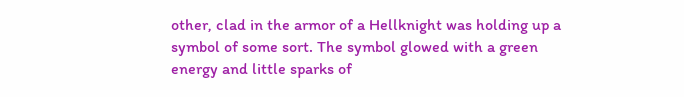other, clad in the armor of a Hellknight was holding up a symbol of some sort. The symbol glowed with a green energy and little sparks of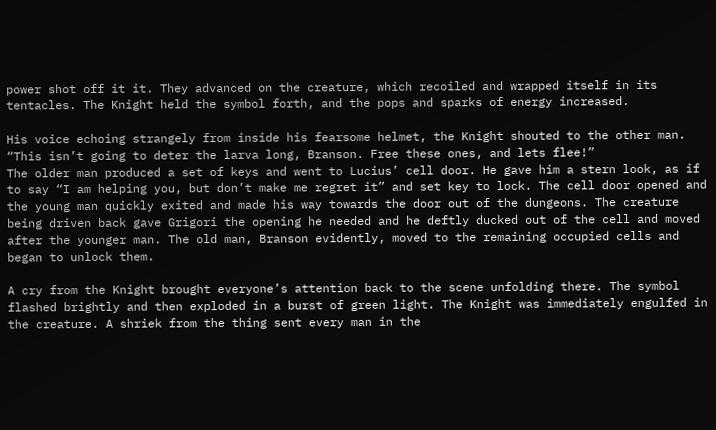power shot off it it. They advanced on the creature, which recoiled and wrapped itself in its tentacles. The Knight held the symbol forth, and the pops and sparks of energy increased.

His voice echoing strangely from inside his fearsome helmet, the Knight shouted to the other man. “This isn’t going to deter the larva long, Branson. Free these ones, and lets flee!”
The older man produced a set of keys and went to Lucius’ cell door. He gave him a stern look, as if to say “I am helping you, but don’t make me regret it” and set key to lock. The cell door opened and the young man quickly exited and made his way towards the door out of the dungeons. The creature being driven back gave Grigori the opening he needed and he deftly ducked out of the cell and moved after the younger man. The old man, Branson evidently, moved to the remaining occupied cells and began to unlock them.

A cry from the Knight brought everyone’s attention back to the scene unfolding there. The symbol flashed brightly and then exploded in a burst of green light. The Knight was immediately engulfed in the creature. A shriek from the thing sent every man in the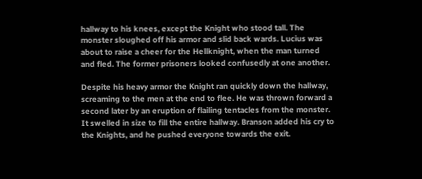hallway to his knees, except the Knight who stood tall. The monster sloughed off his armor and slid back wards. Lucius was about to raise a cheer for the Hellknight, when the man turned and fled. The former prisoners looked confusedly at one another.

Despite his heavy armor the Knight ran quickly down the hallway, screaming to the men at the end to flee. He was thrown forward a second later by an eruption of flailing tentacles from the monster. It swelled in size to fill the entire hallway. Branson added his cry to the Knights, and he pushed everyone towards the exit.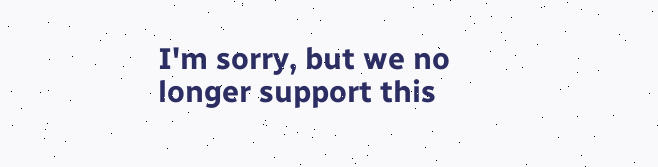I'm sorry, but we no longer support this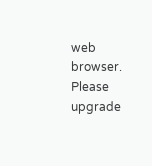web browser. Please upgrade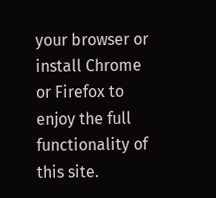your browser or install Chrome or Firefox to enjoy the full functionality of this site.